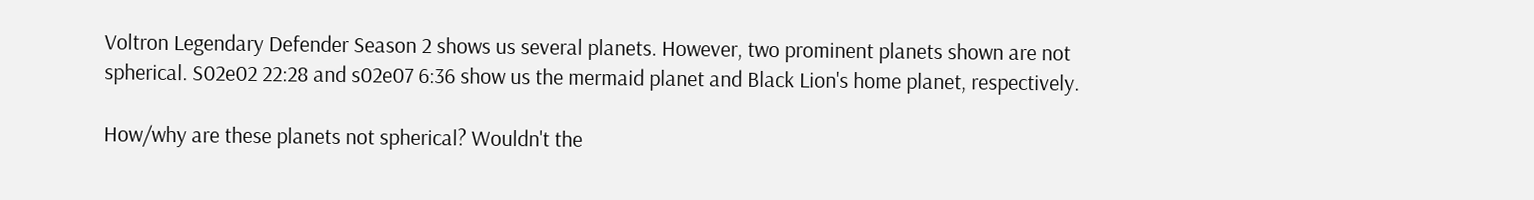Voltron Legendary Defender Season 2 shows us several planets. However, two prominent planets shown are not spherical. S02e02 22:28 and s02e07 6:36 show us the mermaid planet and Black Lion's home planet, respectively.

How/why are these planets not spherical? Wouldn't the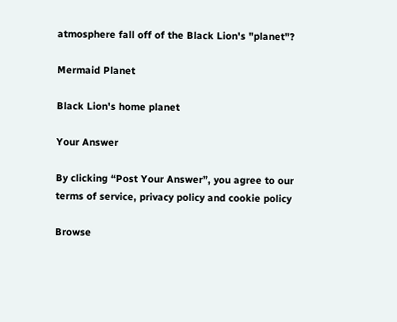atmosphere fall off of the Black Lion's "planet"?

Mermaid Planet

Black Lion's home planet

Your Answer

By clicking “Post Your Answer”, you agree to our terms of service, privacy policy and cookie policy

Browse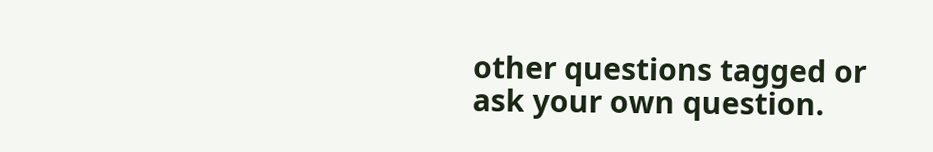other questions tagged or ask your own question.